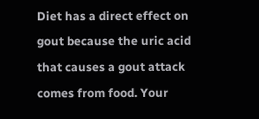Diet has a direct effect on gout because the uric acid that causes a gout attack comes from food. Your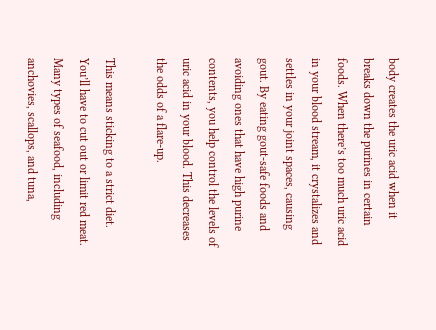body creates the uric acid when it breaks down the purines in certain foods. When there’s too much uric acid in your blood stream, it crystalizes and settles in your joint spaces, causing gout. By eating gout-safe foods and avoiding ones that have high purine contents, you help control the levels of uric acid in your blood. This decreases the odds of a flare-up.

This means sticking to a strict diet. You’ll have to cut out or limit red meat. Many types of seafood, including anchovies, scallops, and tuna,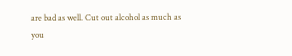are bad as well. Cut out alcohol as much as you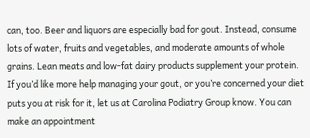can, too. Beer and liquors are especially bad for gout. Instead, consume lots of water, fruits and vegetables, and moderate amounts of whole grains. Lean meats and low-fat dairy products supplement your protein. If you’d like more help managing your gout, or you’re concerned your diet puts you at risk for it, let us at Carolina Podiatry Group know. You can make an appointment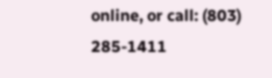online, or call: (803) 285-1411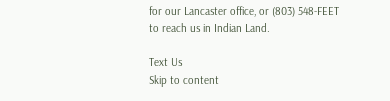for our Lancaster office, or (803) 548-FEET to reach us in Indian Land.

Text Us
Skip to content